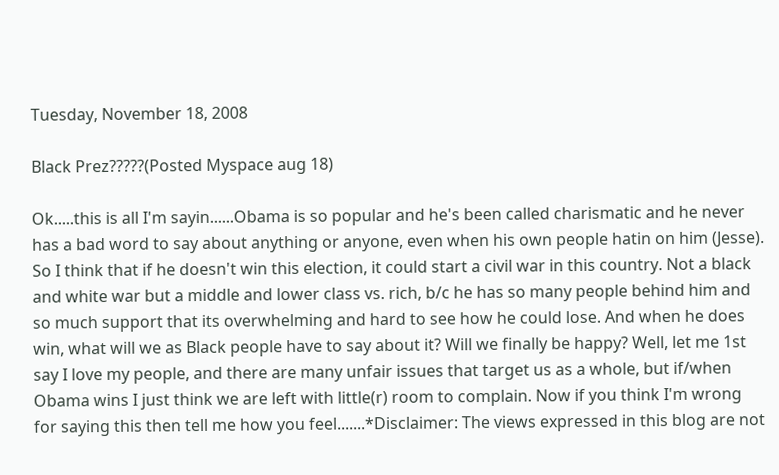Tuesday, November 18, 2008

Black Prez?????(Posted Myspace aug 18)

Ok.....this is all I'm sayin......Obama is so popular and he's been called charismatic and he never has a bad word to say about anything or anyone, even when his own people hatin on him (Jesse). So I think that if he doesn't win this election, it could start a civil war in this country. Not a black and white war but a middle and lower class vs. rich, b/c he has so many people behind him and so much support that its overwhelming and hard to see how he could lose. And when he does win, what will we as Black people have to say about it? Will we finally be happy? Well, let me 1st say I love my people, and there are many unfair issues that target us as a whole, but if/when Obama wins I just think we are left with little(r) room to complain. Now if you think I'm wrong for saying this then tell me how you feel.......*Disclaimer: The views expressed in this blog are not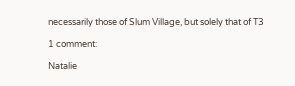necessarily those of Slum Village, but solely that of T3

1 comment:

Natalie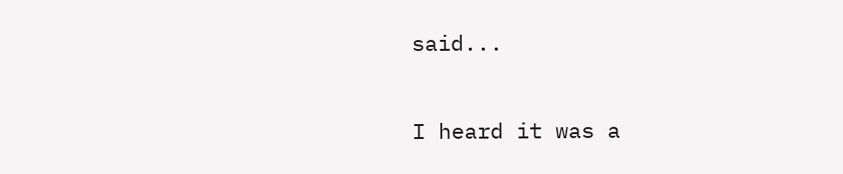said...

I heard it was a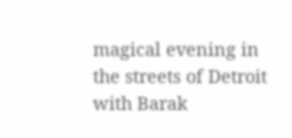magical evening in the streets of Detroit with Barak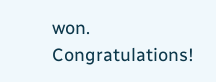won. Congratulations!